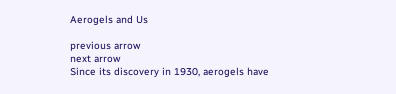Aerogels and Us

previous arrow
next arrow
Since its discovery in 1930, aerogels have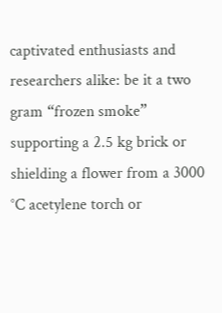captivated enthusiasts and researchers alike: be it a two gram “frozen smoke” supporting a 2.5 kg brick or shielding a flower from a 3000 °C acetylene torch or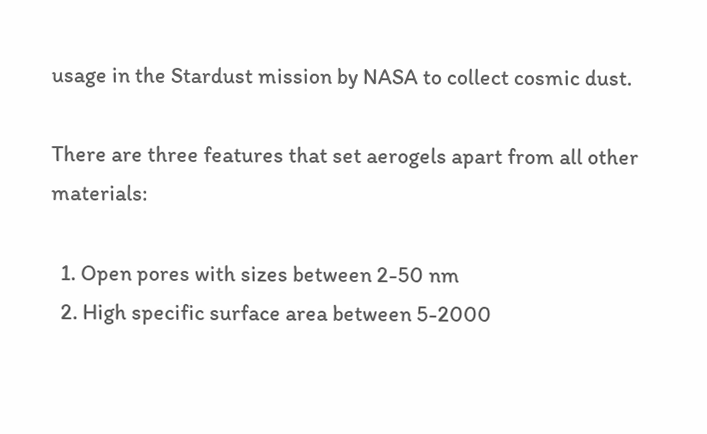usage in the Stardust mission by NASA to collect cosmic dust.

There are three features that set aerogels apart from all other materials:

  1. Open pores with sizes between 2-50 nm
  2. High specific surface area between 5-2000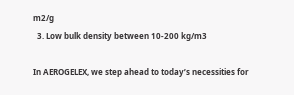m2/g
  3. Low bulk density between 10-200 kg/m3

In AEROGELEX, we step ahead to today’s necessities for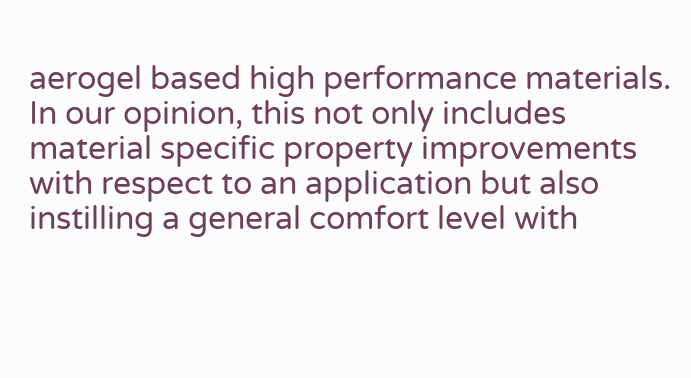aerogel based high performance materials. In our opinion, this not only includes material specific property improvements with respect to an application but also instilling a general comfort level with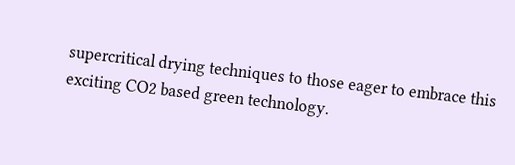supercritical drying techniques to those eager to embrace this exciting CO2 based green technology.